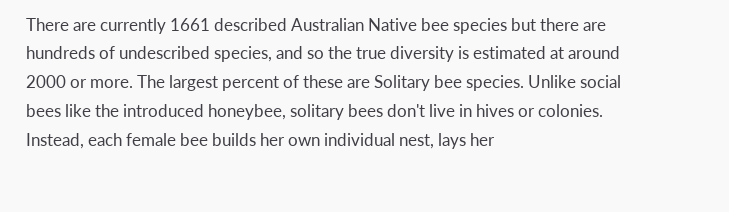There are currently 1661 described Australian Native bee species but there are hundreds of undescribed species, and so the true diversity is estimated at around 2000 or more. The largest percent of these are Solitary bee species. Unlike social bees like the introduced honeybee, solitary bees don't live in hives or colonies. Instead, each female bee builds her own individual nest, lays her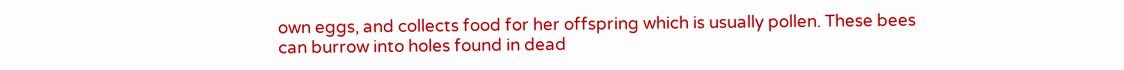own eggs, and collects food for her offspring which is usually pollen. These bees can burrow into holes found in dead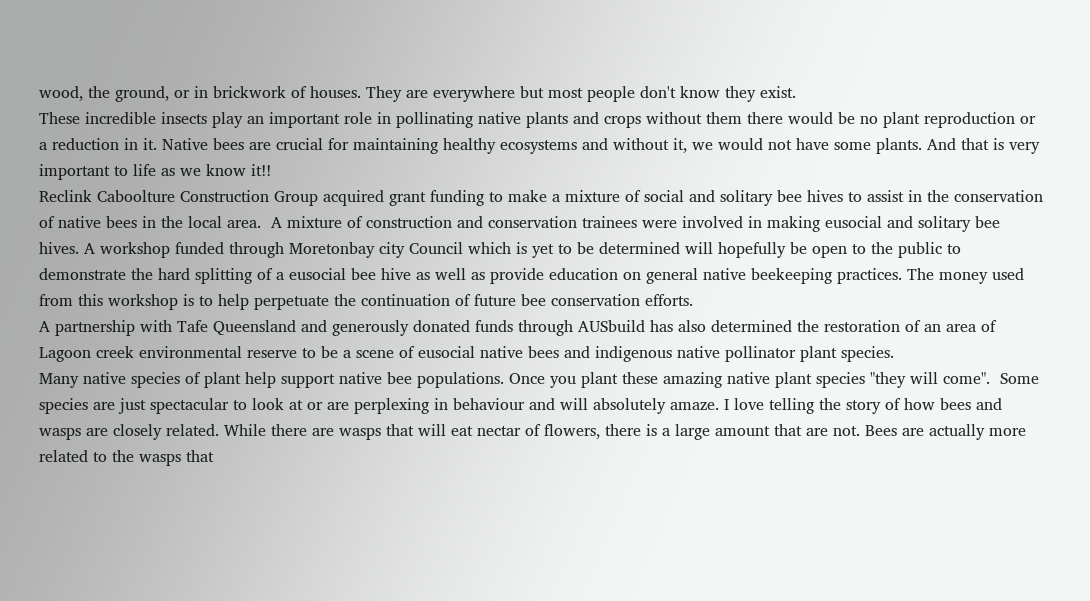wood, the ground, or in brickwork of houses. They are everywhere but most people don't know they exist.
These incredible insects play an important role in pollinating native plants and crops without them there would be no plant reproduction or a reduction in it. Native bees are crucial for maintaining healthy ecosystems and without it, we would not have some plants. And that is very important to life as we know it!!
Reclink Caboolture Construction Group acquired grant funding to make a mixture of social and solitary bee hives to assist in the conservation of native bees in the local area.  A mixture of construction and conservation trainees were involved in making eusocial and solitary bee hives. A workshop funded through Moretonbay city Council which is yet to be determined will hopefully be open to the public to demonstrate the hard splitting of a eusocial bee hive as well as provide education on general native beekeeping practices. The money used from this workshop is to help perpetuate the continuation of future bee conservation efforts.
A partnership with Tafe Queensland and generously donated funds through AUSbuild has also determined the restoration of an area of Lagoon creek environmental reserve to be a scene of eusocial native bees and indigenous native pollinator plant species.
Many native species of plant help support native bee populations. Once you plant these amazing native plant species "they will come".  Some species are just spectacular to look at or are perplexing in behaviour and will absolutely amaze. I love telling the story of how bees and wasps are closely related. While there are wasps that will eat nectar of flowers, there is a large amount that are not. Bees are actually more related to the wasps that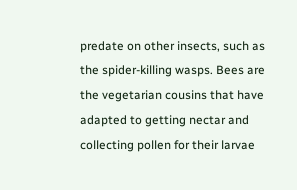predate on other insects, such as the spider-killing wasps. Bees are the vegetarian cousins that have adapted to getting nectar and collecting pollen for their larvae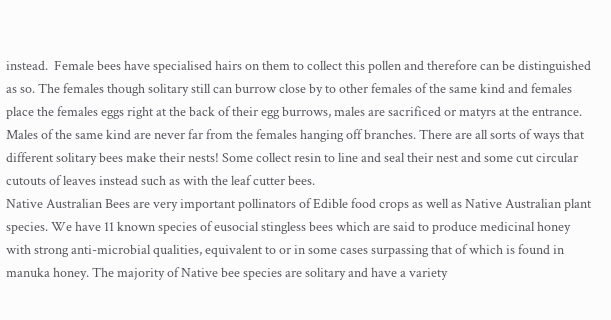instead.  Female bees have specialised hairs on them to collect this pollen and therefore can be distinguished as so. The females though solitary still can burrow close by to other females of the same kind and females place the females eggs right at the back of their egg burrows, males are sacrificed or matyrs at the entrance. Males of the same kind are never far from the females hanging off branches. There are all sorts of ways that different solitary bees make their nests! Some collect resin to line and seal their nest and some cut circular cutouts of leaves instead such as with the leaf cutter bees.
Native Australian Bees are very important pollinators of Edible food crops as well as Native Australian plant species. We have 11 known species of eusocial stingless bees which are said to produce medicinal honey with strong anti-microbial qualities, equivalent to or in some cases surpassing that of which is found in manuka honey. The majority of Native bee species are solitary and have a variety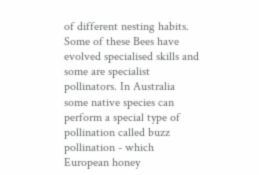of different nesting habits. Some of these Bees have evolved specialised skills and some are specialist pollinators. In Australia some native species can perform a special type of pollination called buzz pollination - which European honey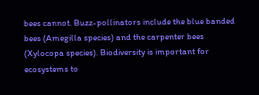bees cannot. Buzz-pollinators include the blue banded bees (Amegilla species) and the carpenter bees (Xylocopa species). Biodiversity is important for ecosystems to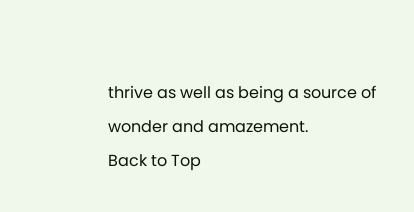thrive as well as being a source of wonder and amazement.
Back to Top